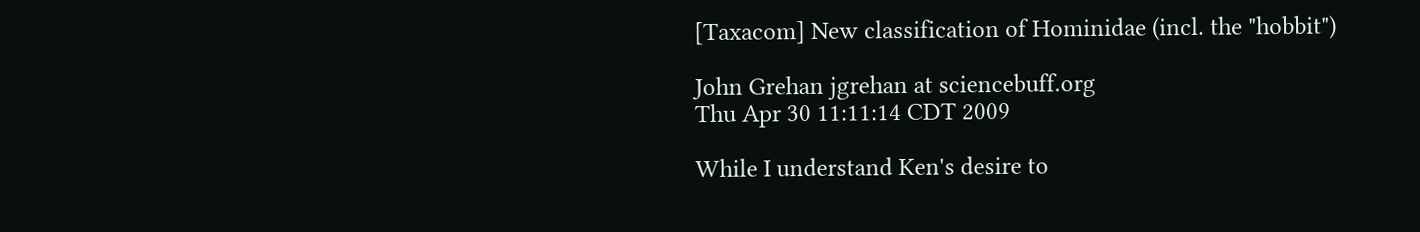[Taxacom] New classification of Hominidae (incl. the "hobbit")

John Grehan jgrehan at sciencebuff.org
Thu Apr 30 11:11:14 CDT 2009

While I understand Ken's desire to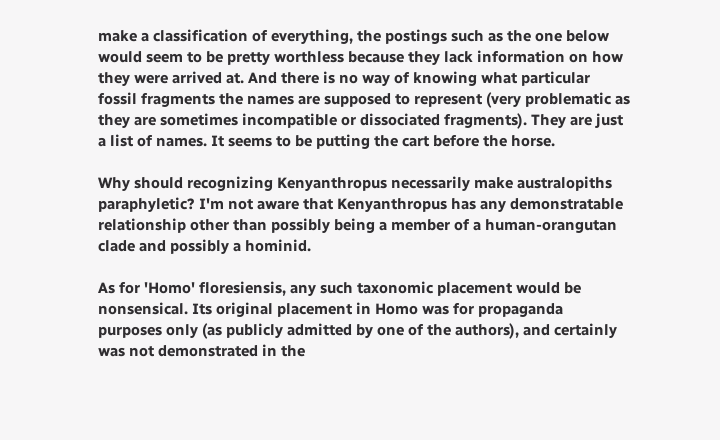make a classification of everything, the postings such as the one below would seem to be pretty worthless because they lack information on how they were arrived at. And there is no way of knowing what particular fossil fragments the names are supposed to represent (very problematic as they are sometimes incompatible or dissociated fragments). They are just a list of names. It seems to be putting the cart before the horse.

Why should recognizing Kenyanthropus necessarily make australopiths paraphyletic? I'm not aware that Kenyanthropus has any demonstratable relationship other than possibly being a member of a human-orangutan clade and possibly a hominid.

As for 'Homo' floresiensis, any such taxonomic placement would be nonsensical. Its original placement in Homo was for propaganda purposes only (as publicly admitted by one of the authors), and certainly was not demonstrated in the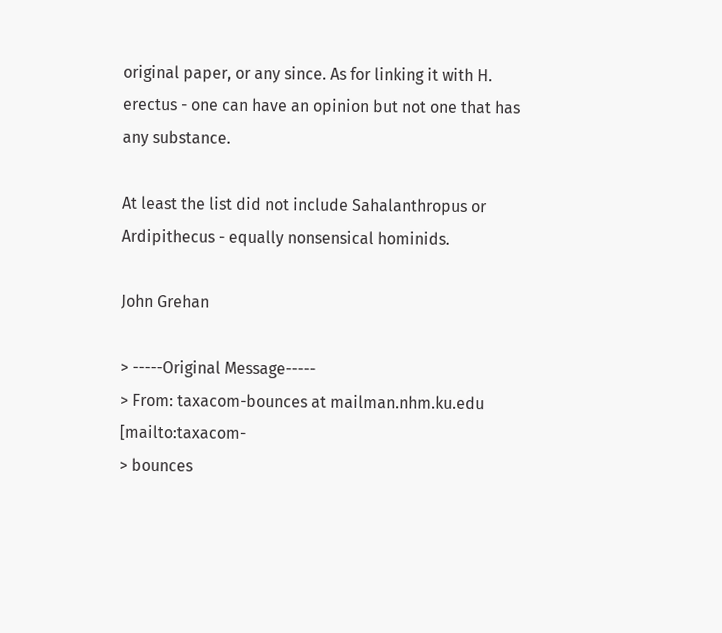original paper, or any since. As for linking it with H. erectus - one can have an opinion but not one that has any substance.

At least the list did not include Sahalanthropus or Ardipithecus - equally nonsensical hominids.

John Grehan

> -----Original Message-----
> From: taxacom-bounces at mailman.nhm.ku.edu [mailto:taxacom-
> bounces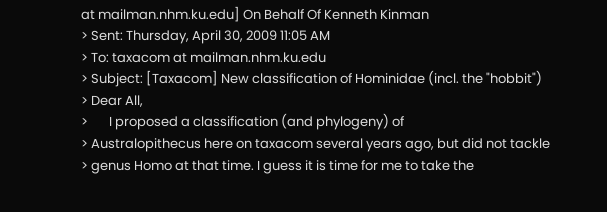at mailman.nhm.ku.edu] On Behalf Of Kenneth Kinman
> Sent: Thursday, April 30, 2009 11:05 AM
> To: taxacom at mailman.nhm.ku.edu
> Subject: [Taxacom] New classification of Hominidae (incl. the "hobbit")
> Dear All,
>       I proposed a classification (and phylogeny) of
> Australopithecus here on taxacom several years ago, but did not tackle
> genus Homo at that time. I guess it is time for me to take the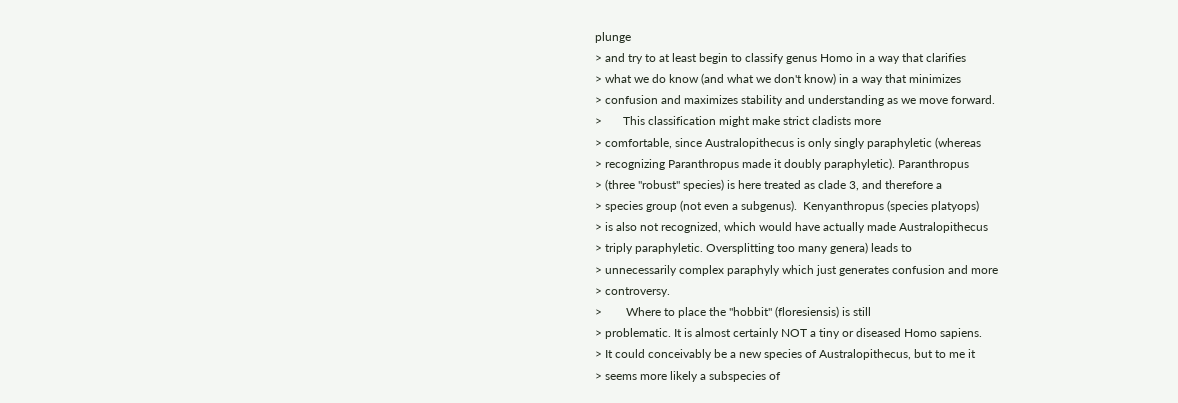plunge
> and try to at least begin to classify genus Homo in a way that clarifies
> what we do know (and what we don't know) in a way that minimizes
> confusion and maximizes stability and understanding as we move forward.
>       This classification might make strict cladists more
> comfortable, since Australopithecus is only singly paraphyletic (whereas
> recognizing Paranthropus made it doubly paraphyletic). Paranthropus
> (three "robust" species) is here treated as clade 3, and therefore a
> species group (not even a subgenus).  Kenyanthropus (species platyops)
> is also not recognized, which would have actually made Australopithecus
> triply paraphyletic. Oversplitting too many genera) leads to
> unnecessarily complex paraphyly which just generates confusion and more
> controversy.
>        Where to place the "hobbit" (floresiensis) is still
> problematic. It is almost certainly NOT a tiny or diseased Homo sapiens.
> It could conceivably be a new species of Australopithecus, but to me it
> seems more likely a subspecies of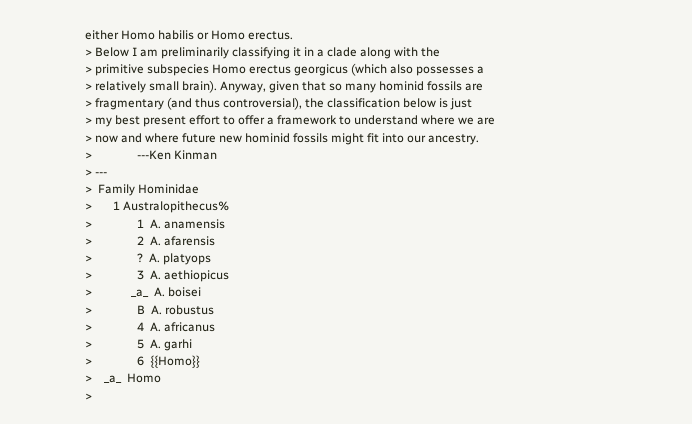either Homo habilis or Homo erectus.
> Below I am preliminarily classifying it in a clade along with the
> primitive subspecies Homo erectus georgicus (which also possesses a
> relatively small brain). Anyway, given that so many hominid fossils are
> fragmentary (and thus controversial), the classification below is just
> my best present effort to offer a framework to understand where we are
> now and where future new hominid fossils might fit into our ancestry.
>               ---Ken Kinman
> ---
>  Family Hominidae
>       1 Australopithecus%
>               1  A. anamensis
>               2  A. afarensis
>               ?  A. platyops
>               3  A. aethiopicus
>             _a_  A. boisei
>               B  A. robustus
>               4  A. africanus
>               5  A. garhi
>               6  {{Homo}}
>    _a_  Homo
>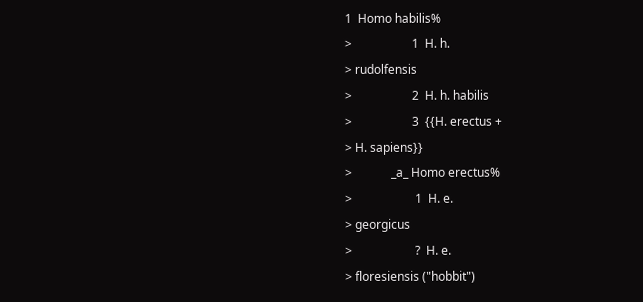1  Homo habilis%
>                    1  H. h.
> rudolfensis
>                    2  H. h. habilis
>                    3  {{H. erectus +
> H. sapiens}}
>             _a_ Homo erectus%
>                     1  H. e.
> georgicus
>                     ?  H. e.
> floresiensis ("hobbit")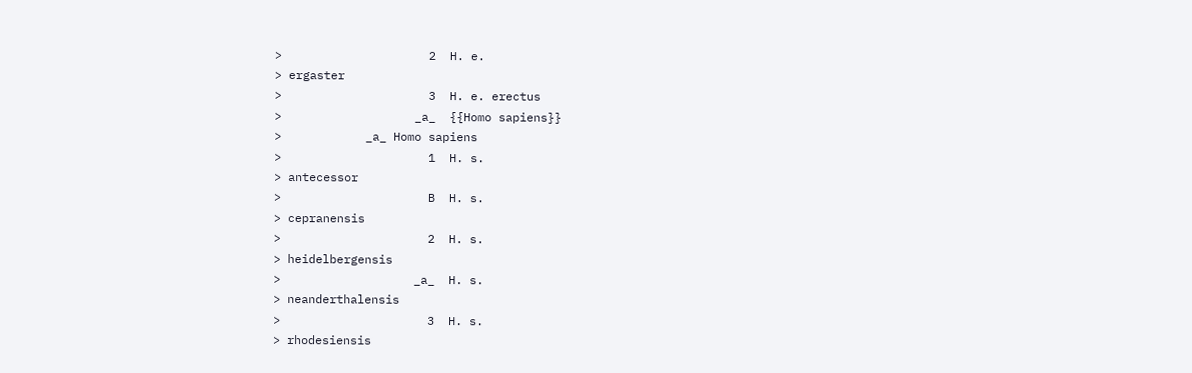>                     2  H. e.
> ergaster
>                     3  H. e. erectus
>                   _a_  {{Homo sapiens}}
>            _a_ Homo sapiens
>                     1  H. s.
> antecessor
>                     B  H. s.
> cepranensis
>                     2  H. s.
> heidelbergensis
>                   _a_  H. s.
> neanderthalensis
>                     3  H. s.
> rhodesiensis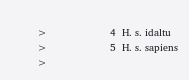>                     4  H. s. idaltu
>                     5  H. s. sapiens
>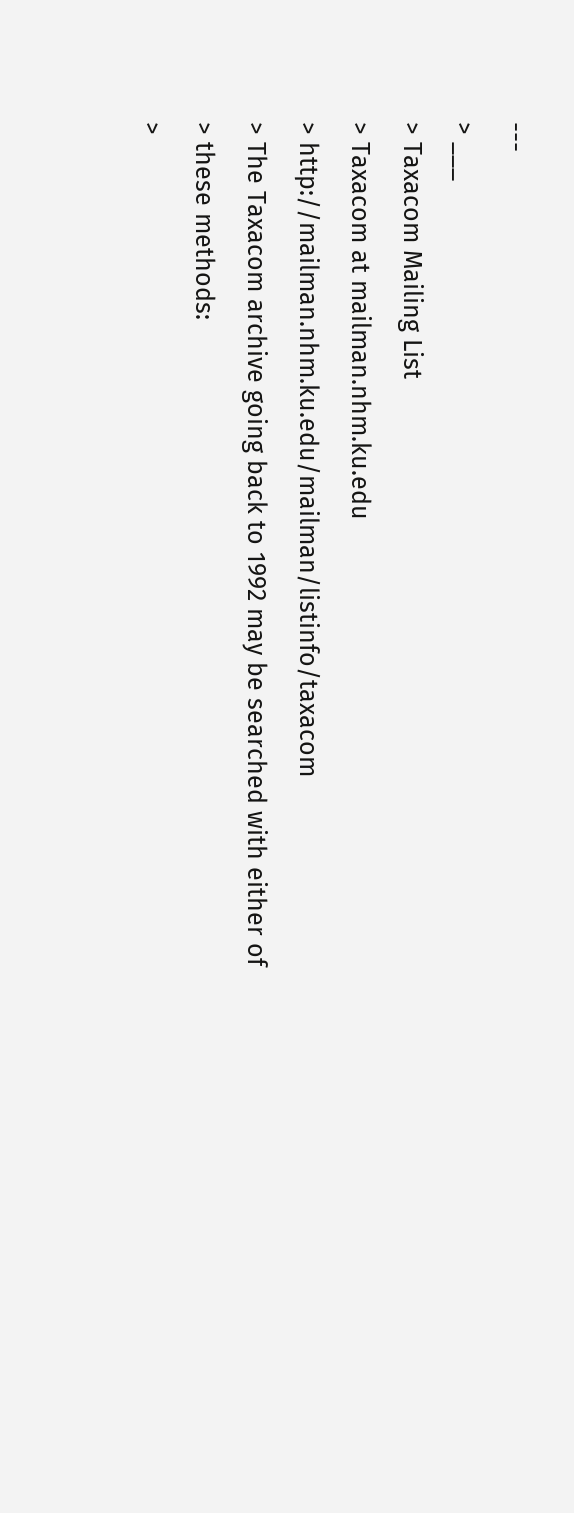---
> ___
> Taxacom Mailing List
> Taxacom at mailman.nhm.ku.edu
> http://mailman.nhm.ku.edu/mailman/listinfo/taxacom
> The Taxacom archive going back to 1992 may be searched with either of
> these methods:
>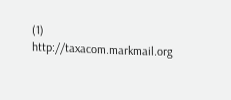(1) http://taxacom.markmail.org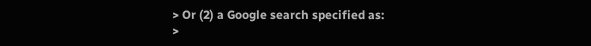> Or (2) a Google search specified as:
>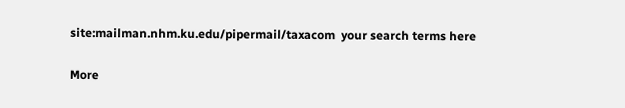site:mailman.nhm.ku.edu/pipermail/taxacom  your search terms here

More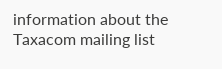information about the Taxacom mailing list